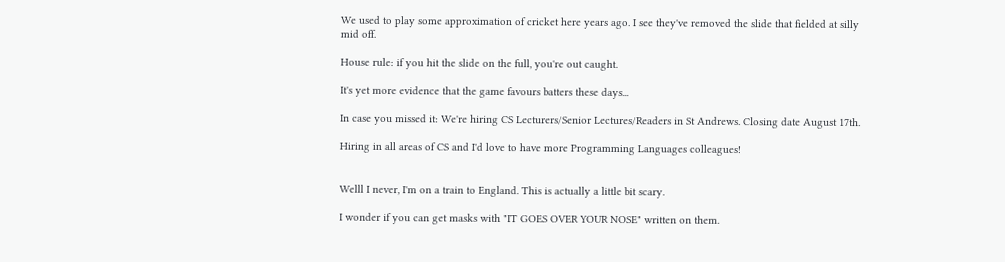We used to play some approximation of cricket here years ago. I see they've removed the slide that fielded at silly mid off.

House rule: if you hit the slide on the full, you're out caught.

It's yet more evidence that the game favours batters these days...

In case you missed it: We're hiring CS Lecturers/Senior Lectures/Readers in St Andrews. Closing date August 17th.

Hiring in all areas of CS and I'd love to have more Programming Languages colleagues!


Welll I never, I'm on a train to England. This is actually a little bit scary.

I wonder if you can get masks with "IT GOES OVER YOUR NOSE" written on them.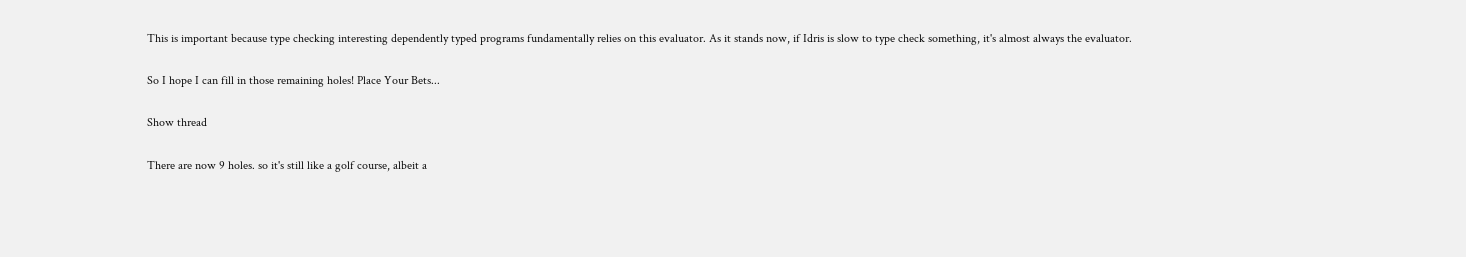This is important because type checking interesting dependently typed programs fundamentally relies on this evaluator. As it stands now, if Idris is slow to type check something, it's almost always the evaluator.

So I hope I can fill in those remaining holes! Place Your Bets...

Show thread

There are now 9 holes. so it's still like a golf course, albeit a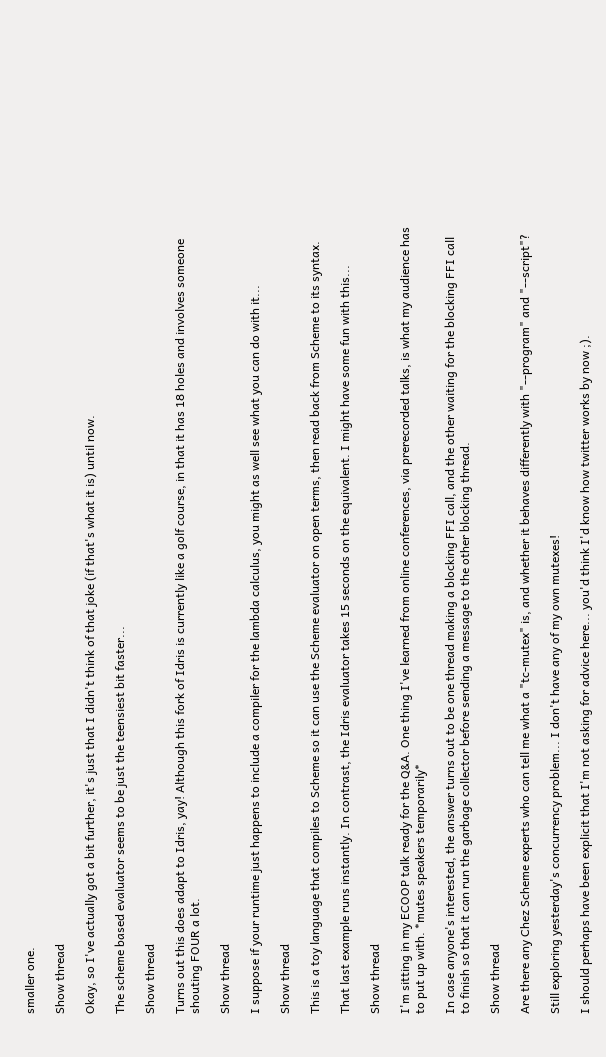smaller one.

Show thread

Okay, so I've actually got a bit further, it's just that I didn't think of that joke (if that's what it is) until now.

The scheme based evaluator seems to be just the teensiest bit faster...

Show thread

Turns out this does adapt to Idris, yay! Although this fork of Idris is currently like a golf course, in that it has 18 holes and involves someone shouting FOUR a lot.

Show thread

I suppose if your runtime just happens to include a compiler for the lambda calculus, you might as well see what you can do with it...

Show thread

This is a toy language that compiles to Scheme so it can use the Scheme evaluator on open terms, then read back from Scheme to its syntax.

That last example runs instantly. In contrast, the Idris evaluator takes 15 seconds on the equivalent. I might have some fun with this...

Show thread

I'm sitting in my ECOOP talk ready for the Q&A. One thing I've learned from online conferences, via prerecorded talks, is what my audience has to put up with. *mutes speakers temporarily*

In case anyone's interested, the answer turns out to be one thread making a blocking FFI call, and the other waiting for the blocking FFI call to finish so that it can run the garbage collector before sending a message to the other blocking thread.

Show thread

Are there any Chez Scheme experts who can tell me what a "tc-mutex" is, and whether it behaves differently with "--program" and "--script"?

Still exploring yesterday's concurrency problem... I don't have any of my own mutexes!

I should perhaps have been explicit that I'm not asking for advice here... you'd think I'd know how twitter works by now ;).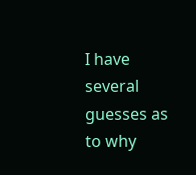I have several guesses as to why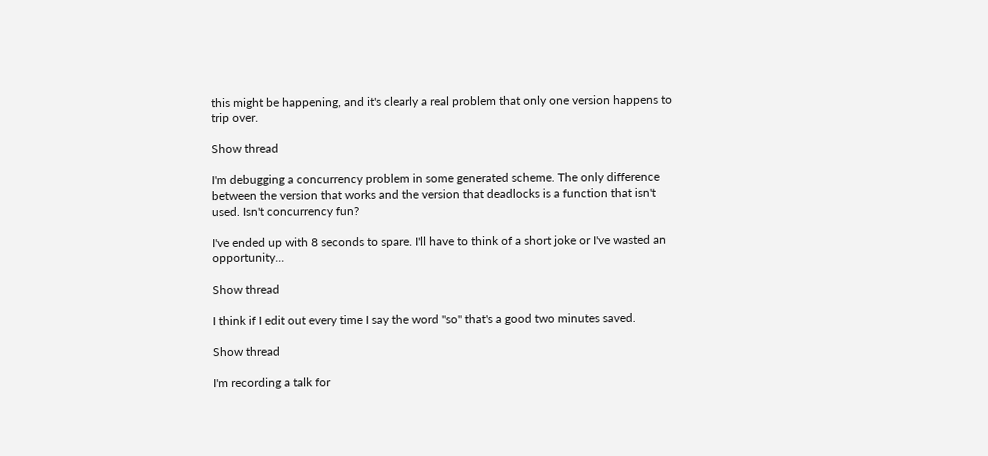this might be happening, and it's clearly a real problem that only one version happens to trip over.

Show thread

I'm debugging a concurrency problem in some generated scheme. The only difference between the version that works and the version that deadlocks is a function that isn't used. Isn't concurrency fun?

I've ended up with 8 seconds to spare. I'll have to think of a short joke or I've wasted an opportunity...

Show thread

I think if I edit out every time I say the word "so" that's a good two minutes saved.

Show thread

I'm recording a talk for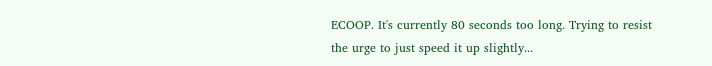ECOOP. It's currently 80 seconds too long. Trying to resist the urge to just speed it up slightly...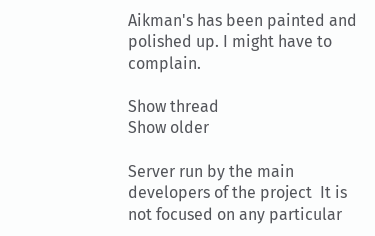Aikman's has been painted and polished up. I might have to complain.

Show thread
Show older

Server run by the main developers of the project  It is not focused on any particular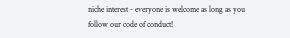niche interest - everyone is welcome as long as you follow our code of conduct!